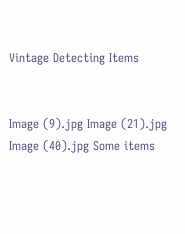Vintage Detecting Items


Image (9).jpg Image (21).jpg Image (40).jpg Some items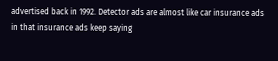advertised back in 1992. Detector ads are almost like car insurance ads in that insurance ads keep saying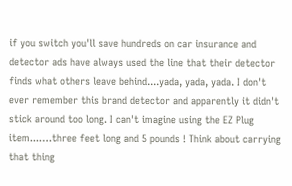if you switch you'll save hundreds on car insurance and detector ads have always used the line that their detector finds what others leave behind....yada, yada, yada. I don't ever remember this brand detector and apparently it didn't stick around too long. I can't imagine using the EZ Plug item...….three feet long and 5 pounds ! Think about carrying that thing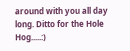around with you all day long. Ditto for the Hole Hog.....:)